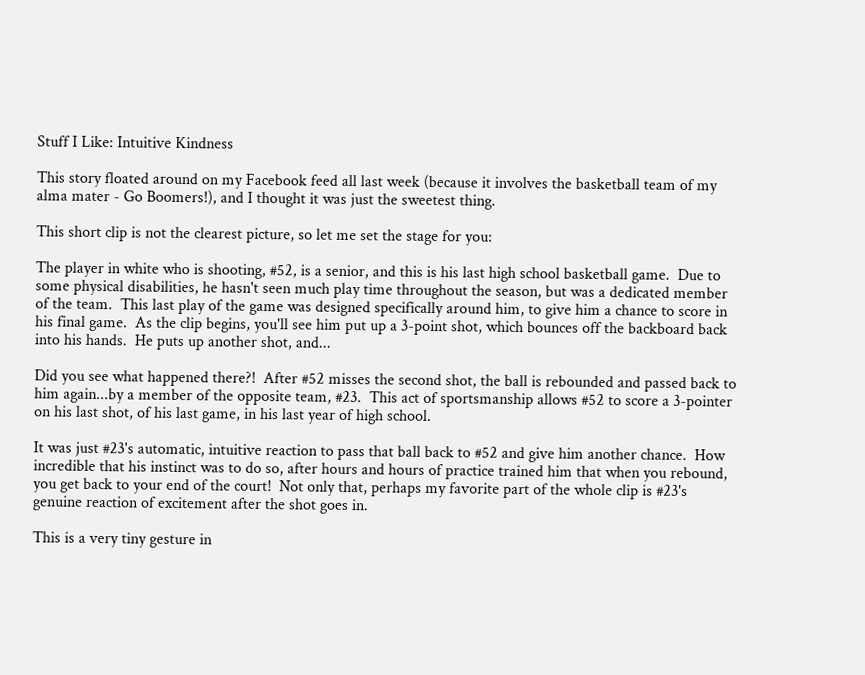Stuff I Like: Intuitive Kindness

This story floated around on my Facebook feed all last week (because it involves the basketball team of my alma mater - Go Boomers!), and I thought it was just the sweetest thing.

This short clip is not the clearest picture, so let me set the stage for you:

The player in white who is shooting, #52, is a senior, and this is his last high school basketball game.  Due to some physical disabilities, he hasn't seen much play time throughout the season, but was a dedicated member of the team.  This last play of the game was designed specifically around him, to give him a chance to score in his final game.  As the clip begins, you'll see him put up a 3-point shot, which bounces off the backboard back into his hands.  He puts up another shot, and...

Did you see what happened there?!  After #52 misses the second shot, the ball is rebounded and passed back to him again...by a member of the opposite team, #23.  This act of sportsmanship allows #52 to score a 3-pointer on his last shot, of his last game, in his last year of high school.

It was just #23's automatic, intuitive reaction to pass that ball back to #52 and give him another chance.  How incredible that his instinct was to do so, after hours and hours of practice trained him that when you rebound, you get back to your end of the court!  Not only that, perhaps my favorite part of the whole clip is #23's genuine reaction of excitement after the shot goes in.

This is a very tiny gesture in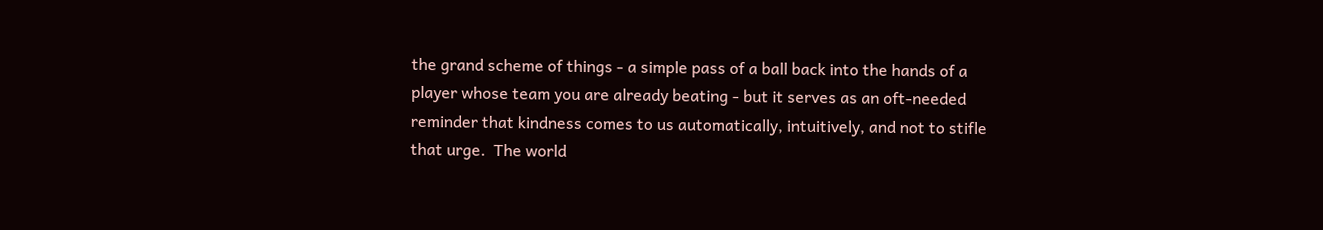the grand scheme of things - a simple pass of a ball back into the hands of a player whose team you are already beating - but it serves as an oft-needed reminder that kindness comes to us automatically, intuitively, and not to stifle that urge.  The world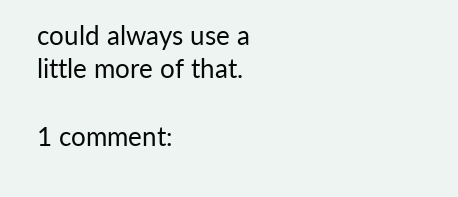could always use a little more of that.

1 comment: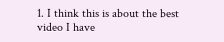1. I think this is about the best video I have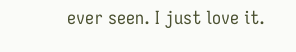ever seen. I just love it.